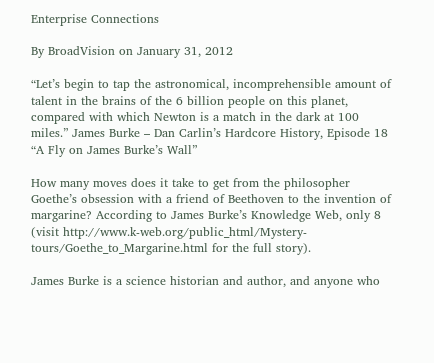Enterprise Connections

By BroadVision on January 31, 2012

“Let’s begin to tap the astronomical, incomprehensible amount of talent in the brains of the 6 billion people on this planet, compared with which Newton is a match in the dark at 100 miles.” James Burke – Dan Carlin’s Hardcore History, Episode 18 “A Fly on James Burke’s Wall”

How many moves does it take to get from the philosopher Goethe’s obsession with a friend of Beethoven to the invention of margarine? According to James Burke’s Knowledge Web, only 8 (visit http://www.k-web.org/public_html/Mystery-tours/Goethe_to_Margarine.html for the full story).

James Burke is a science historian and author, and anyone who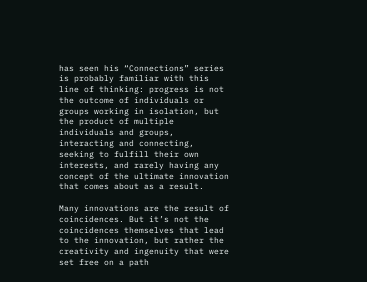has seen his “Connections” series is probably familiar with this line of thinking: progress is not the outcome of individuals or groups working in isolation, but the product of multiple individuals and groups, interacting and connecting, seeking to fulfill their own interests, and rarely having any concept of the ultimate innovation that comes about as a result.

Many innovations are the result of coincidences. But it’s not the coincidences themselves that lead to the innovation, but rather the creativity and ingenuity that were set free on a path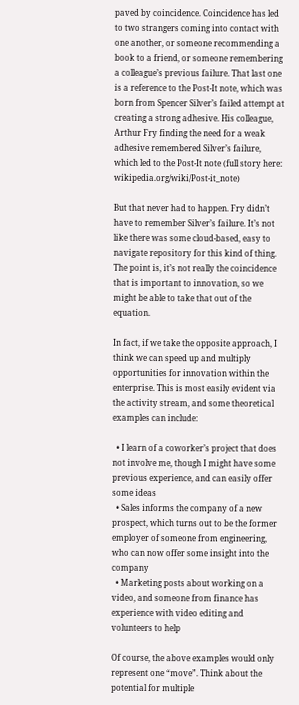paved by coincidence. Coincidence has led to two strangers coming into contact with one another, or someone recommending a book to a friend, or someone remembering a colleague’s previous failure. That last one is a reference to the Post-It note, which was born from Spencer Silver’s failed attempt at creating a strong adhesive. His colleague, Arthur Fry finding the need for a weak adhesive remembered Silver’s failure, which led to the Post-It note (full story here: wikipedia.org/wiki/Post-it_note)

But that never had to happen. Fry didn’t have to remember Silver’s failure. It’s not like there was some cloud-based, easy to navigate repository for this kind of thing. The point is, it’s not really the coincidence that is important to innovation, so we might be able to take that out of the equation.

In fact, if we take the opposite approach, I think we can speed up and multiply opportunities for innovation within the enterprise. This is most easily evident via the activity stream, and some theoretical examples can include:

  • I learn of a coworker’s project that does not involve me, though I might have some previous experience, and can easily offer some ideas
  • Sales informs the company of a new prospect, which turns out to be the former employer of someone from engineering, who can now offer some insight into the company
  • Marketing posts about working on a video, and someone from finance has experience with video editing and volunteers to help

Of course, the above examples would only represent one “move”. Think about the potential for multiple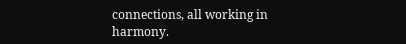connections, all working in harmony.